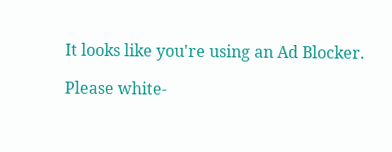It looks like you're using an Ad Blocker.

Please white-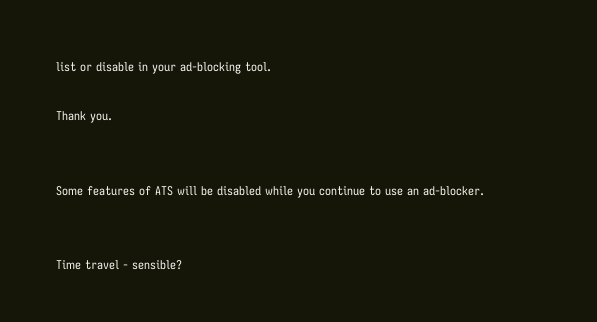list or disable in your ad-blocking tool.

Thank you.


Some features of ATS will be disabled while you continue to use an ad-blocker.


Time travel - sensible?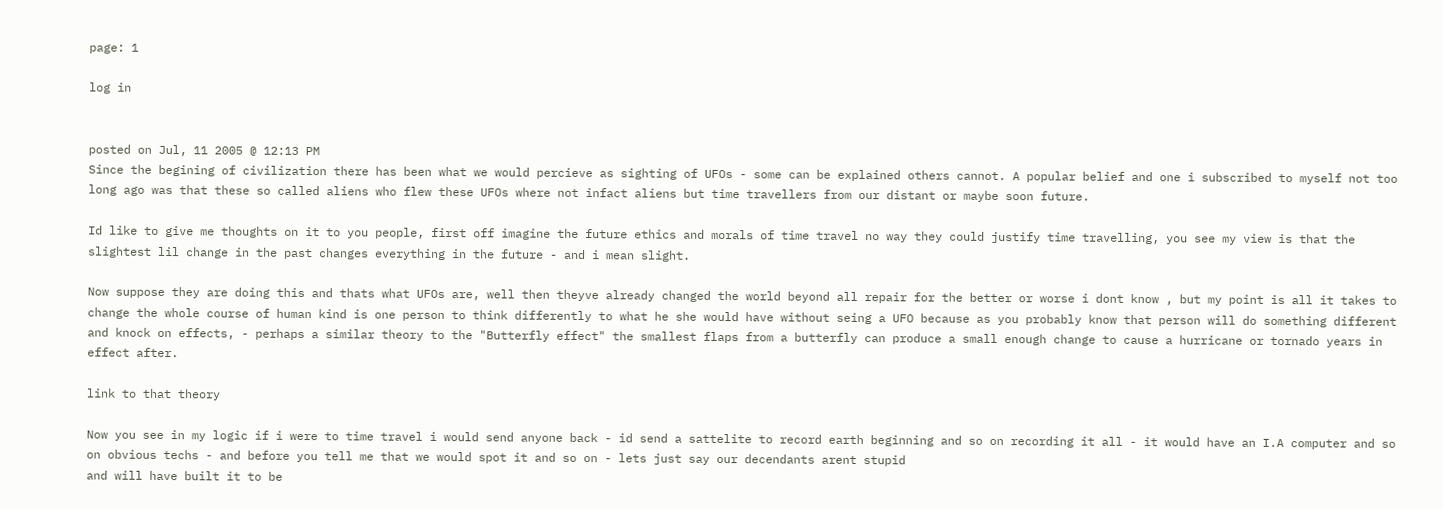page: 1

log in


posted on Jul, 11 2005 @ 12:13 PM
Since the begining of civilization there has been what we would percieve as sighting of UFOs - some can be explained others cannot. A popular belief and one i subscribed to myself not too long ago was that these so called aliens who flew these UFOs where not infact aliens but time travellers from our distant or maybe soon future.

Id like to give me thoughts on it to you people, first off imagine the future ethics and morals of time travel no way they could justify time travelling, you see my view is that the slightest lil change in the past changes everything in the future - and i mean slight.

Now suppose they are doing this and thats what UFOs are, well then theyve already changed the world beyond all repair for the better or worse i dont know , but my point is all it takes to change the whole course of human kind is one person to think differently to what he she would have without seing a UFO because as you probably know that person will do something different and knock on effects, - perhaps a similar theory to the "Butterfly effect" the smallest flaps from a butterfly can produce a small enough change to cause a hurricane or tornado years in effect after.

link to that theory

Now you see in my logic if i were to time travel i would send anyone back - id send a sattelite to record earth beginning and so on recording it all - it would have an I.A computer and so on obvious techs - and before you tell me that we would spot it and so on - lets just say our decendants arent stupid
and will have built it to be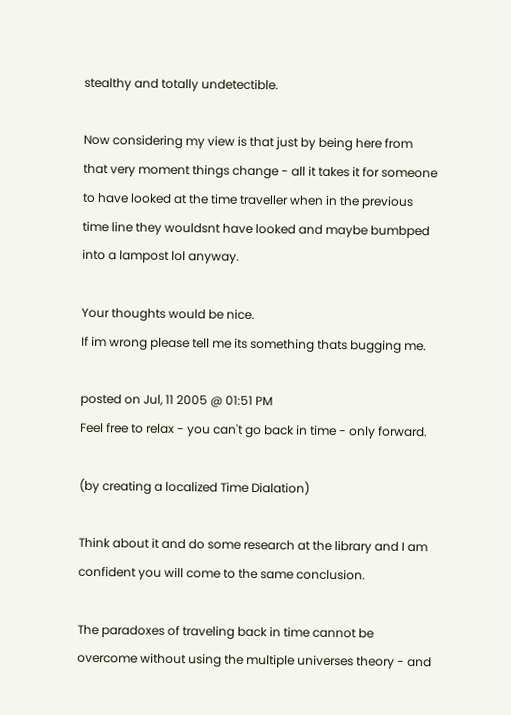stealthy and totally undetectible.

Now considering my view is that just by being here from that very moment things change - all it takes it for someone to have looked at the time traveller when in the previous time line they wouldsnt have looked and maybe bumbped into a lampost lol anyway.

Your thoughts would be nice.
If im wrong please tell me its something thats bugging me.

posted on Jul, 11 2005 @ 01:51 PM
Feel free to relax - you can't go back in time - only forward.

(by creating a localized Time Dialation)

Think about it and do some research at the library and I am confident you will come to the same conclusion.

The paradoxes of traveling back in time cannot be overcome without using the multiple universes theory - and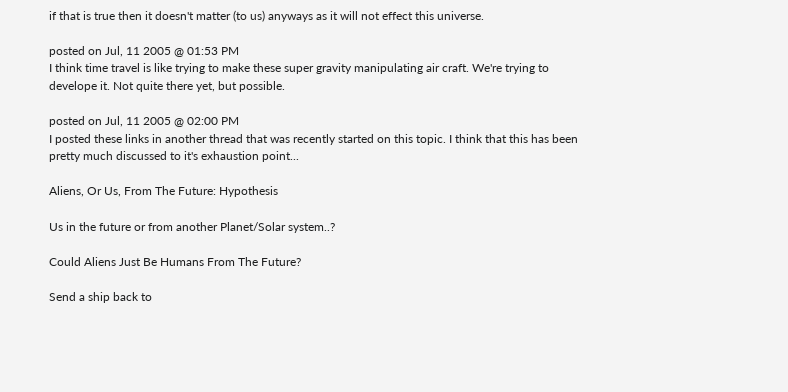if that is true then it doesn't matter (to us) anyways as it will not effect this universe.

posted on Jul, 11 2005 @ 01:53 PM
I think time travel is like trying to make these super gravity manipulating air craft. We're trying to develope it. Not quite there yet, but possible.

posted on Jul, 11 2005 @ 02:00 PM
I posted these links in another thread that was recently started on this topic. I think that this has been pretty much discussed to it's exhaustion point...

Aliens, Or Us, From The Future: Hypothesis

Us in the future or from another Planet/Solar system..?

Could Aliens Just Be Humans From The Future?

Send a ship back to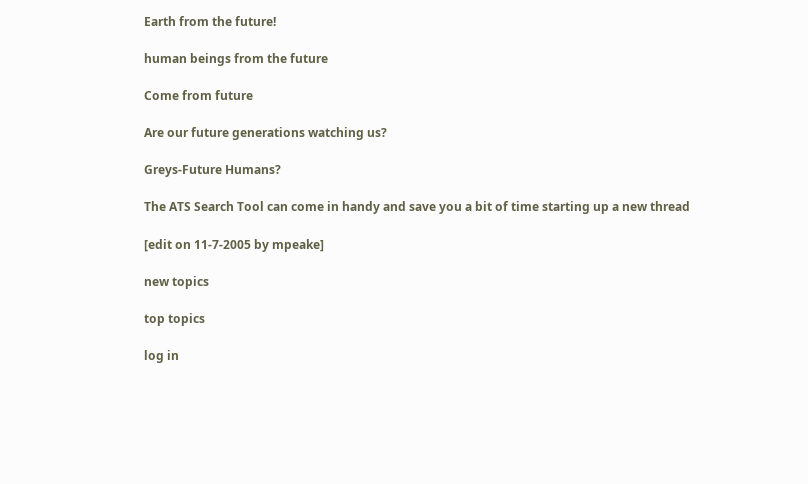Earth from the future!

human beings from the future

Come from future

Are our future generations watching us?

Greys-Future Humans?

The ATS Search Tool can come in handy and save you a bit of time starting up a new thread

[edit on 11-7-2005 by mpeake]

new topics

top topics

log in